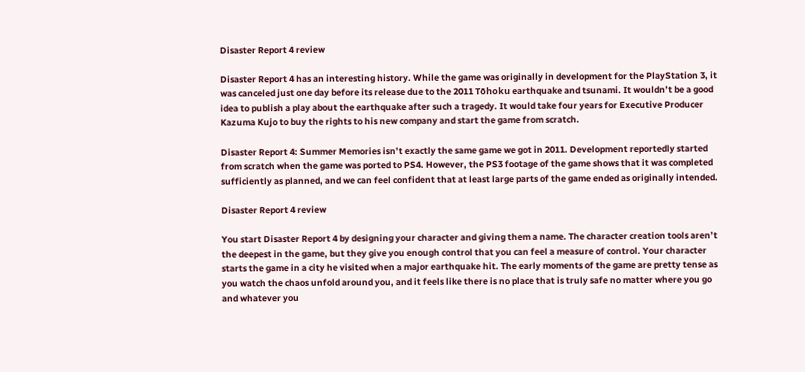Disaster Report 4 review

Disaster Report 4 has an interesting history. While the game was originally in development for the PlayStation 3, it was canceled just one day before its release due to the 2011 Tōhoku earthquake and tsunami. It wouldn’t be a good idea to publish a play about the earthquake after such a tragedy. It would take four years for Executive Producer Kazuma Kujo to buy the rights to his new company and start the game from scratch.

Disaster Report 4: Summer Memories isn’t exactly the same game we got in 2011. Development reportedly started from scratch when the game was ported to PS4. However, the PS3 footage of the game shows that it was completed sufficiently as planned, and we can feel confident that at least large parts of the game ended as originally intended.

Disaster Report 4 review

You start Disaster Report 4 by designing your character and giving them a name. The character creation tools aren’t the deepest in the game, but they give you enough control that you can feel a measure of control. Your character starts the game in a city he visited when a major earthquake hit. The early moments of the game are pretty tense as you watch the chaos unfold around you, and it feels like there is no place that is truly safe no matter where you go and whatever you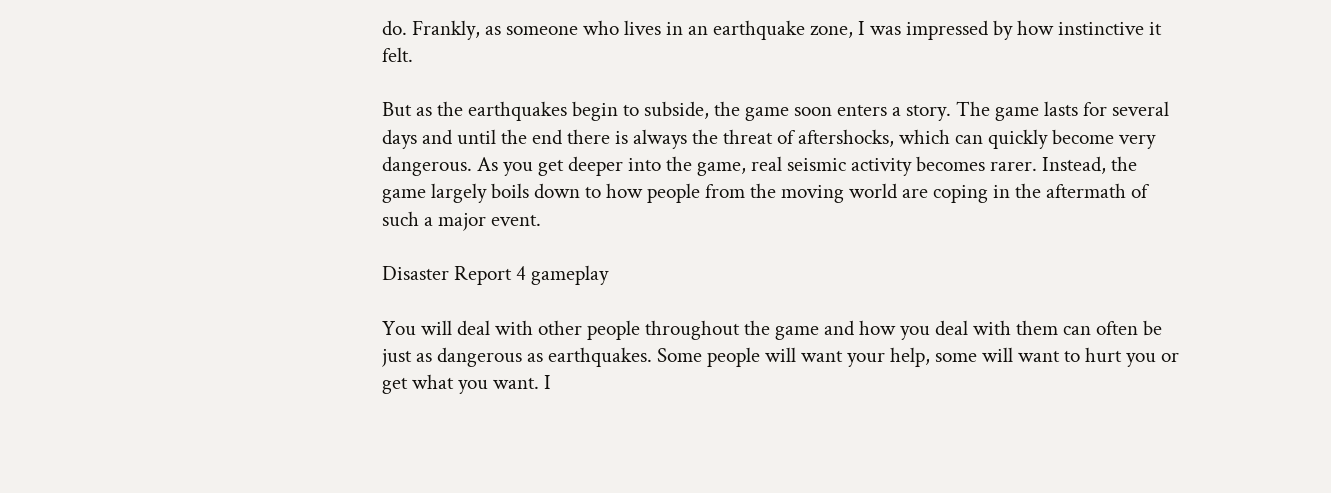do. Frankly, as someone who lives in an earthquake zone, I was impressed by how instinctive it felt.

But as the earthquakes begin to subside, the game soon enters a story. The game lasts for several days and until the end there is always the threat of aftershocks, which can quickly become very dangerous. As you get deeper into the game, real seismic activity becomes rarer. Instead, the game largely boils down to how people from the moving world are coping in the aftermath of such a major event.

Disaster Report 4 gameplay

You will deal with other people throughout the game and how you deal with them can often be just as dangerous as earthquakes. Some people will want your help, some will want to hurt you or get what you want. I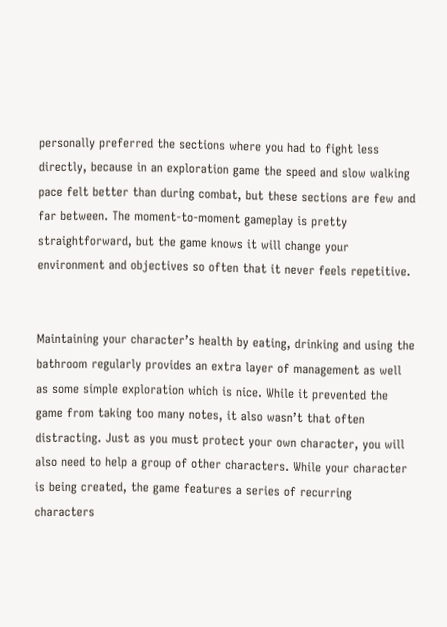personally preferred the sections where you had to fight less directly, because in an exploration game the speed and slow walking pace felt better than during combat, but these sections are few and far between. The moment-to-moment gameplay is pretty straightforward, but the game knows it will change your environment and objectives so often that it never feels repetitive.


Maintaining your character’s health by eating, drinking and using the bathroom regularly provides an extra layer of management as well as some simple exploration which is nice. While it prevented the game from taking too many notes, it also wasn’t that often distracting. Just as you must protect your own character, you will also need to help a group of other characters. While your character is being created, the game features a series of recurring characters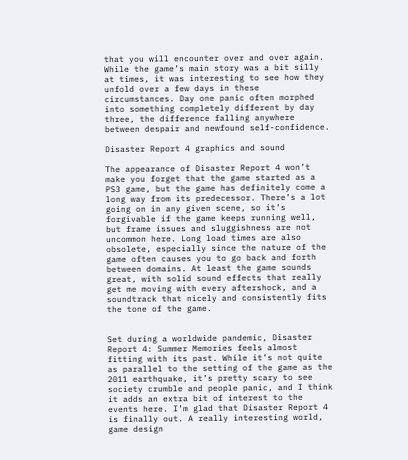that you will encounter over and over again. While the game’s main story was a bit silly at times, it was interesting to see how they unfold over a few days in these circumstances. Day one panic often morphed into something completely different by day three, the difference falling anywhere between despair and newfound self-confidence.

Disaster Report 4 graphics and sound

The appearance of Disaster Report 4 won’t make you forget that the game started as a PS3 game, but the game has definitely come a long way from its predecessor. There’s a lot going on in any given scene, so it’s forgivable if the game keeps running well, but frame issues and sluggishness are not uncommon here. Long load times are also obsolete, especially since the nature of the game often causes you to go back and forth between domains. At least the game sounds great, with solid sound effects that really get me moving with every aftershock, and a soundtrack that nicely and consistently fits the tone of the game.


Set during a worldwide pandemic, Disaster Report 4: Summer Memories feels almost fitting with its past. While it’s not quite as parallel to the setting of the game as the 2011 earthquake, it’s pretty scary to see society crumble and people panic, and I think it adds an extra bit of interest to the events here. I’m glad that Disaster Report 4 is finally out. A really interesting world, game design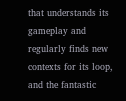that understands its gameplay and regularly finds new contexts for its loop, and the fantastic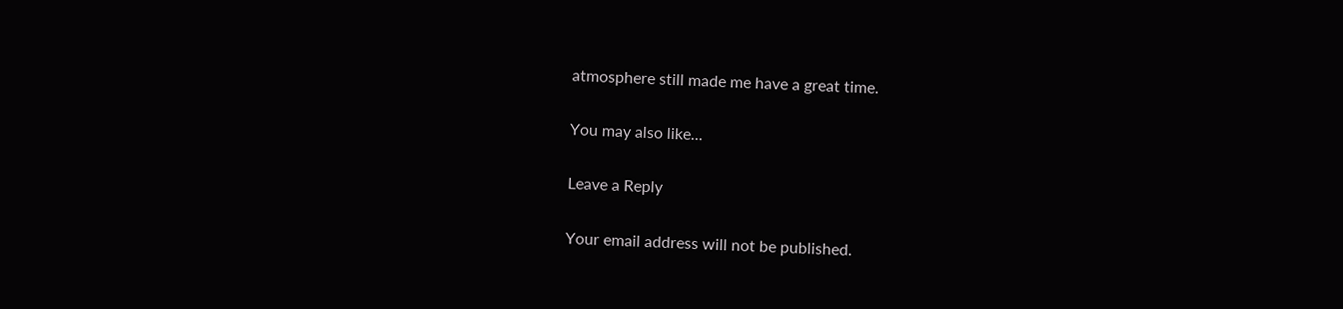atmosphere still made me have a great time.

You may also like...

Leave a Reply

Your email address will not be published.